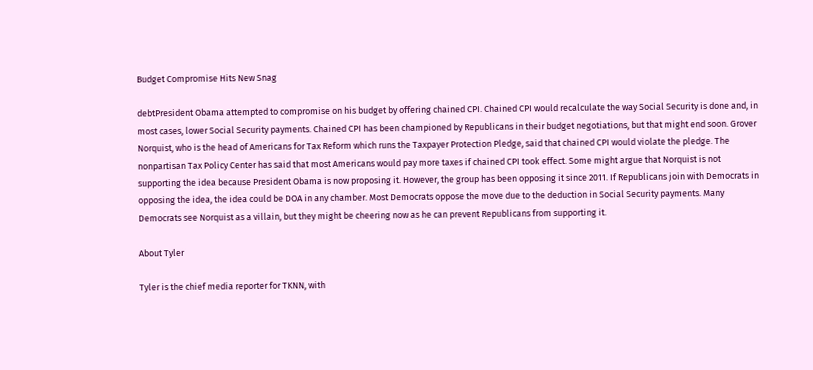Budget Compromise Hits New Snag

debtPresident Obama attempted to compromise on his budget by offering chained CPI. Chained CPI would recalculate the way Social Security is done and, in most cases, lower Social Security payments. Chained CPI has been championed by Republicans in their budget negotiations, but that might end soon. Grover Norquist, who is the head of Americans for Tax Reform which runs the Taxpayer Protection Pledge, said that chained CPI would violate the pledge. The nonpartisan Tax Policy Center has said that most Americans would pay more taxes if chained CPI took effect. Some might argue that Norquist is not supporting the idea because President Obama is now proposing it. However, the group has been opposing it since 2011. If Republicans join with Democrats in opposing the idea, the idea could be DOA in any chamber. Most Democrats oppose the move due to the deduction in Social Security payments. Many Democrats see Norquist as a villain, but they might be cheering now as he can prevent Republicans from supporting it.

About Tyler

Tyler is the chief media reporter for TKNN, with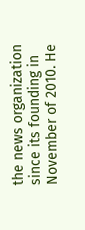the news organization since its founding in November of 2010. He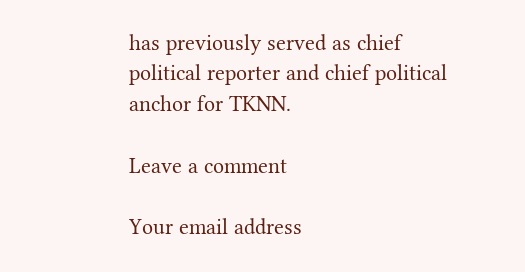has previously served as chief political reporter and chief political anchor for TKNN.

Leave a comment

Your email address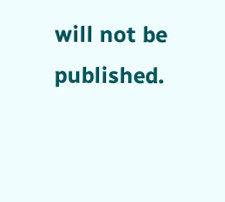will not be published.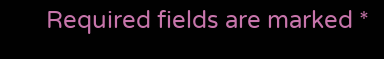Required fields are marked *